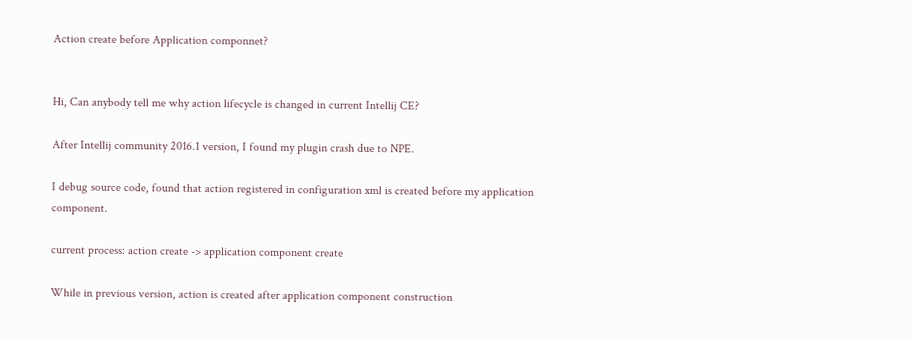Action create before Application componnet?


Hi, Can anybody tell me why action lifecycle is changed in current Intellij CE?

After Intellij community 2016.1 version, I found my plugin crash due to NPE.

I debug source code, found that action registered in configuration xml is created before my application component.

current process: action create -> application component create

While in previous version, action is created after application component construction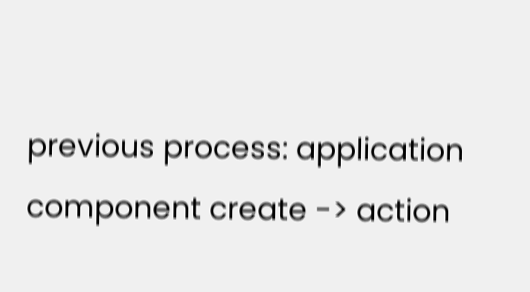previous process: application component create -> action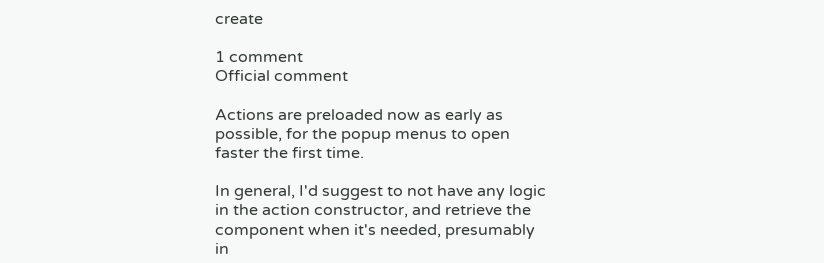create

1 comment
Official comment

Actions are preloaded now as early as possible, for the popup menus to open faster the first time.

In general, I'd suggest to not have any logic in the action constructor, and retrieve the component when it's needed, presumably in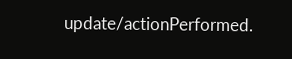update/actionPerformed.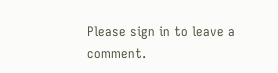Please sign in to leave a comment.